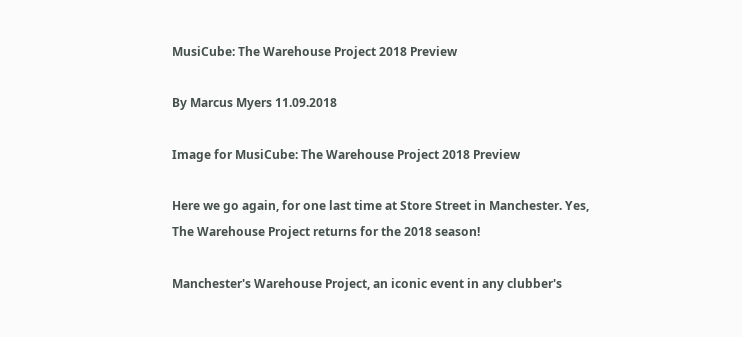MusiCube: The Warehouse Project 2018 Preview

By Marcus Myers 11.09.2018

Image for MusiCube: The Warehouse Project 2018 Preview

Here we go again, for one last time at Store Street in Manchester. Yes, The Warehouse Project returns for the 2018 season!

Manchester's Warehouse Project, an iconic event in any clubber's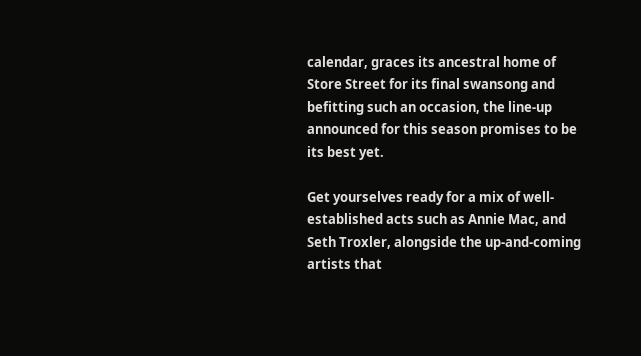calendar, graces its ancestral home of Store Street for its final swansong and befitting such an occasion, the line-up announced for this season promises to be its best yet.

Get yourselves ready for a mix of well-established acts such as Annie Mac, and Seth Troxler, alongside the up-and-coming artists that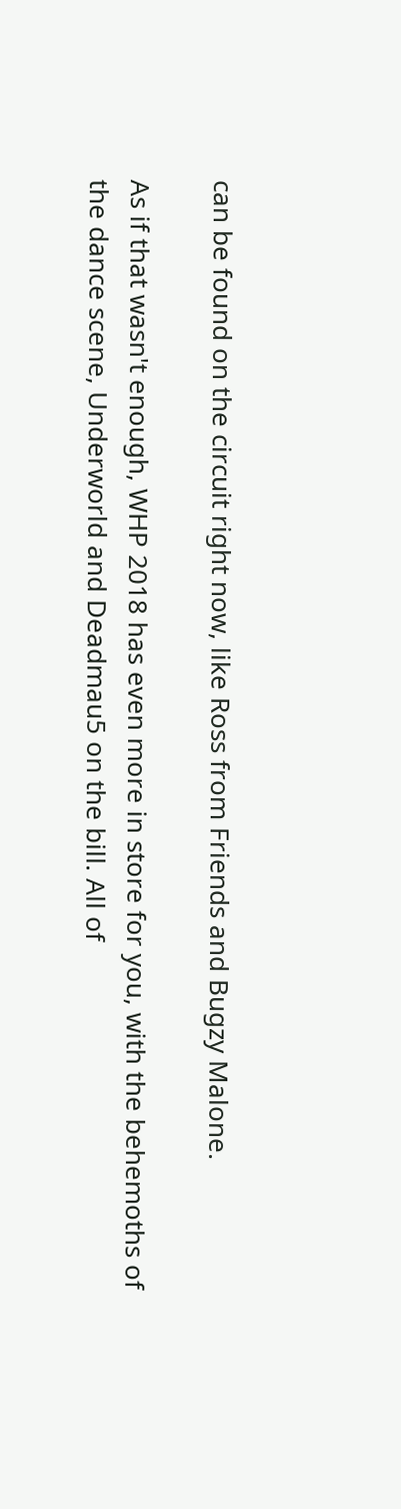can be found on the circuit right now, like Ross from Friends and Bugzy Malone.

As if that wasn't enough, WHP 2018 has even more in store for you, with the behemoths of the dance scene, Underworld and Deadmau5 on the bill. All of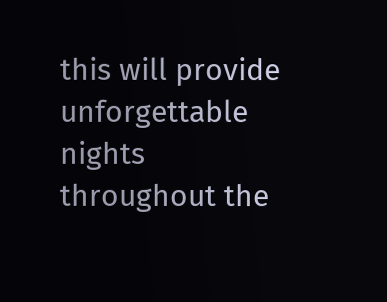this will provide unforgettable nights throughout the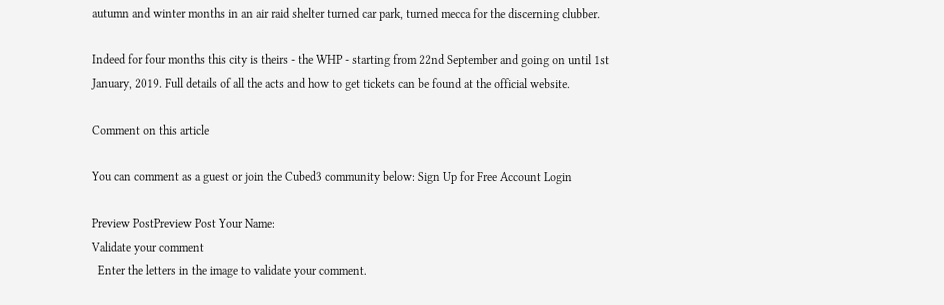autumn and winter months in an air raid shelter turned car park, turned mecca for the discerning clubber.

Indeed for four months this city is theirs - the WHP - starting from 22nd September and going on until 1st January, 2019. Full details of all the acts and how to get tickets can be found at the official website.

Comment on this article

You can comment as a guest or join the Cubed3 community below: Sign Up for Free Account Login

Preview PostPreview Post Your Name:
Validate your comment
  Enter the letters in the image to validate your comment.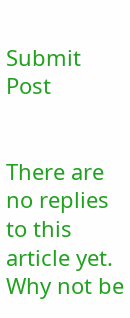Submit Post


There are no replies to this article yet. Why not be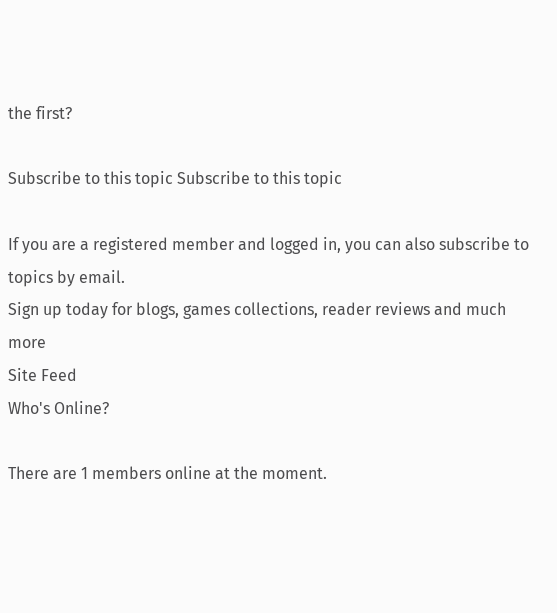the first?

Subscribe to this topic Subscribe to this topic

If you are a registered member and logged in, you can also subscribe to topics by email.
Sign up today for blogs, games collections, reader reviews and much more
Site Feed
Who's Online?

There are 1 members online at the moment.